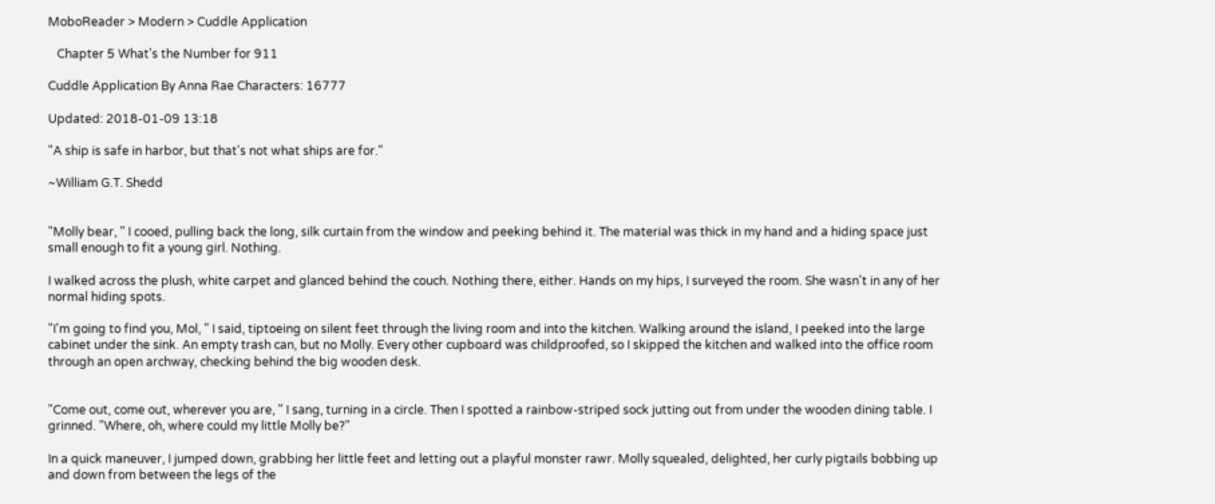MoboReader > Modern > Cuddle Application

   Chapter 5 What's the Number for 911

Cuddle Application By Anna Rae Characters: 16777

Updated: 2018-01-09 13:18

"A ship is safe in harbor, but that's not what ships are for."

~William G.T. Shedd


"Molly bear, " I cooed, pulling back the long, silk curtain from the window and peeking behind it. The material was thick in my hand and a hiding space just small enough to fit a young girl. Nothing.

I walked across the plush, white carpet and glanced behind the couch. Nothing there, either. Hands on my hips, I surveyed the room. She wasn't in any of her normal hiding spots.

"I'm going to find you, Mol, " I said, tiptoeing on silent feet through the living room and into the kitchen. Walking around the island, I peeked into the large cabinet under the sink. An empty trash can, but no Molly. Every other cupboard was childproofed, so I skipped the kitchen and walked into the office room through an open archway, checking behind the big wooden desk.


"Come out, come out, wherever you are, " I sang, turning in a circle. Then I spotted a rainbow-striped sock jutting out from under the wooden dining table. I grinned. "Where, oh, where could my little Molly be?"

In a quick maneuver, I jumped down, grabbing her little feet and letting out a playful monster rawr. Molly squealed, delighted, her curly pigtails bobbing up and down from between the legs of the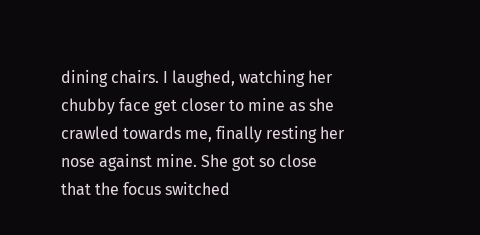dining chairs. I laughed, watching her chubby face get closer to mine as she crawled towards me, finally resting her nose against mine. She got so close that the focus switched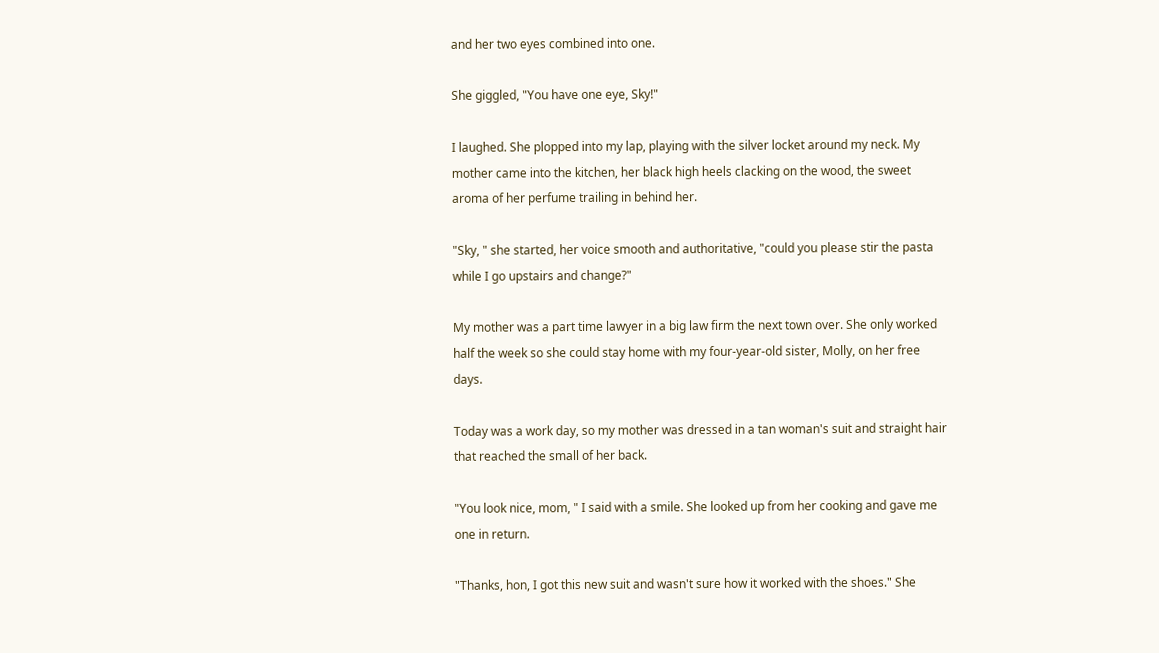and her two eyes combined into one.

She giggled, "You have one eye, Sky!"

I laughed. She plopped into my lap, playing with the silver locket around my neck. My mother came into the kitchen, her black high heels clacking on the wood, the sweet aroma of her perfume trailing in behind her.

"Sky, " she started, her voice smooth and authoritative, "could you please stir the pasta while I go upstairs and change?"

My mother was a part time lawyer in a big law firm the next town over. She only worked half the week so she could stay home with my four-year-old sister, Molly, on her free days.

Today was a work day, so my mother was dressed in a tan woman's suit and straight hair that reached the small of her back.

"You look nice, mom, " I said with a smile. She looked up from her cooking and gave me one in return.

"Thanks, hon, I got this new suit and wasn't sure how it worked with the shoes." She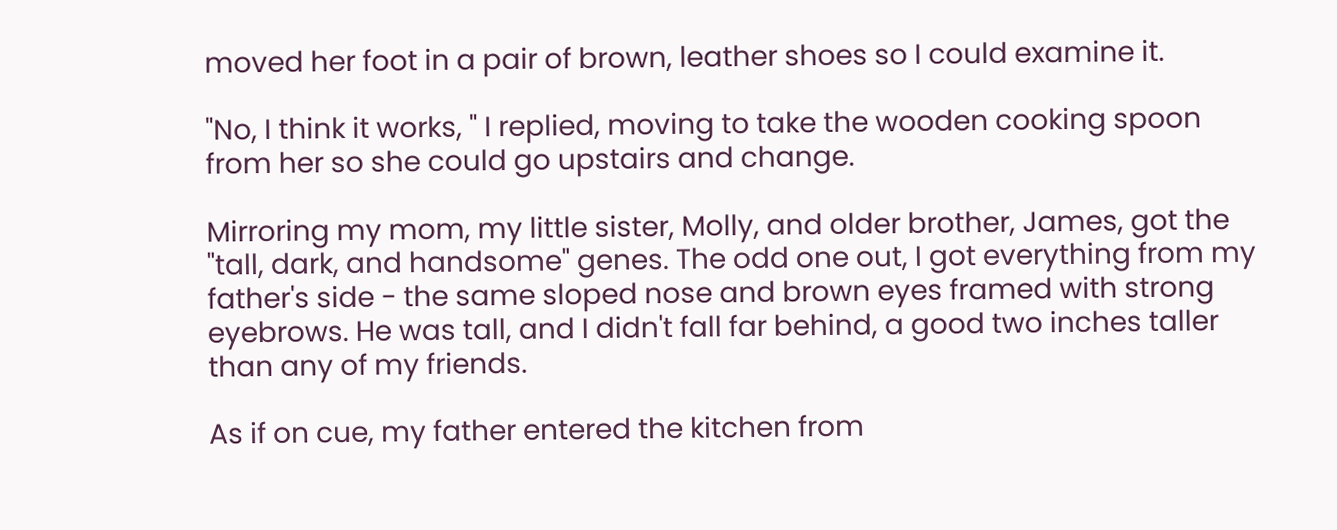moved her foot in a pair of brown, leather shoes so I could examine it.

"No, I think it works, " I replied, moving to take the wooden cooking spoon from her so she could go upstairs and change.

Mirroring my mom, my little sister, Molly, and older brother, James, got the "tall, dark, and handsome" genes. The odd one out, I got everything from my father's side - the same sloped nose and brown eyes framed with strong eyebrows. He was tall, and I didn't fall far behind, a good two inches taller than any of my friends.

As if on cue, my father entered the kitchen from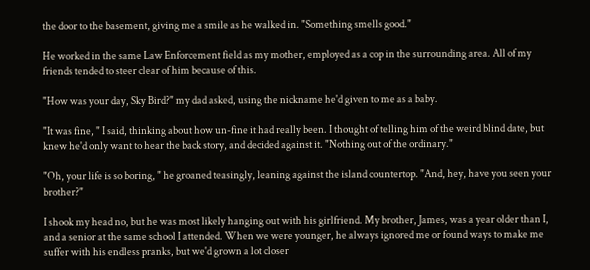the door to the basement, giving me a smile as he walked in. "Something smells good."

He worked in the same Law Enforcement field as my mother, employed as a cop in the surrounding area. All of my friends tended to steer clear of him because of this.

"How was your day, Sky Bird?" my dad asked, using the nickname he'd given to me as a baby.

"It was fine, " I said, thinking about how un-fine it had really been. I thought of telling him of the weird blind date, but knew he'd only want to hear the back story, and decided against it. "Nothing out of the ordinary."

"Oh, your life is so boring, " he groaned teasingly, leaning against the island countertop. "And, hey, have you seen your brother?"

I shook my head no, but he was most likely hanging out with his girlfriend. My brother, James, was a year older than I, and a senior at the same school I attended. When we were younger, he always ignored me or found ways to make me suffer with his endless pranks, but we'd grown a lot closer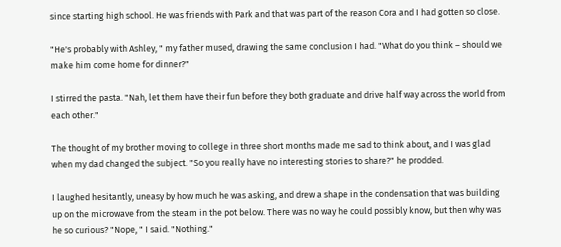since starting high school. He was friends with Park and that was part of the reason Cora and I had gotten so close.

"He's probably with Ashley, " my father mused, drawing the same conclusion I had. "What do you think – should we make him come home for dinner?"

I stirred the pasta. "Nah, let them have their fun before they both graduate and drive half way across the world from each other."

The thought of my brother moving to college in three short months made me sad to think about, and I was glad when my dad changed the subject. "So you really have no interesting stories to share?" he prodded.

I laughed hesitantly, uneasy by how much he was asking, and drew a shape in the condensation that was building up on the microwave from the steam in the pot below. There was no way he could possibly know, but then why was he so curious? "Nope, " I said. "Nothing."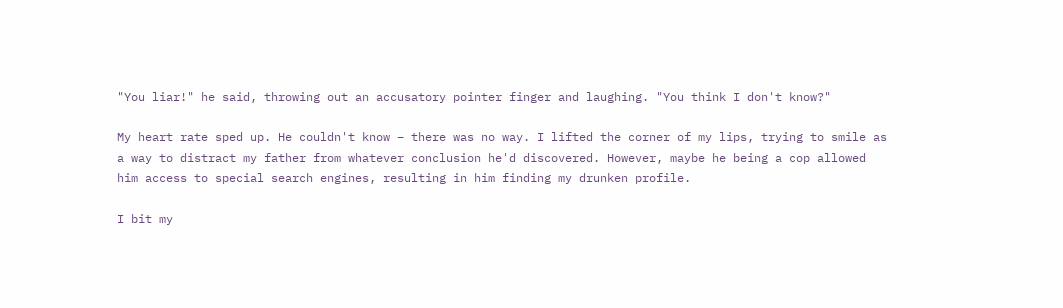"You liar!" he said, throwing out an accusatory pointer finger and laughing. "You think I don't know?"

My heart rate sped up. He couldn't know – there was no way. I lifted the corner of my lips, trying to smile as a way to distract my father from whatever conclusion he'd discovered. However, maybe he being a cop allowed him access to special search engines, resulting in him finding my drunken profile.

I bit my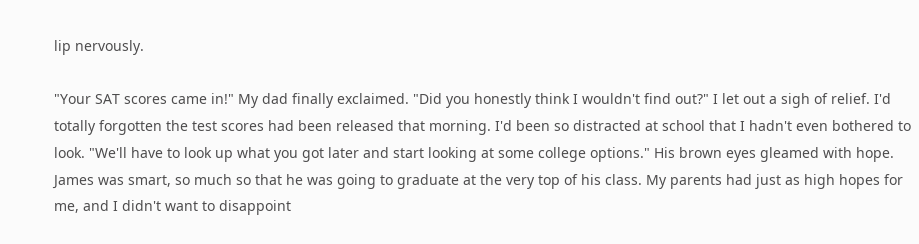lip nervously.

"Your SAT scores came in!" My dad finally exclaimed. "Did you honestly think I wouldn't find out?" I let out a sigh of relief. I'd totally forgotten the test scores had been released that morning. I'd been so distracted at school that I hadn't even bothered to look. "We'll have to look up what you got later and start looking at some college options." His brown eyes gleamed with hope. James was smart, so much so that he was going to graduate at the very top of his class. My parents had just as high hopes for me, and I didn't want to disappoint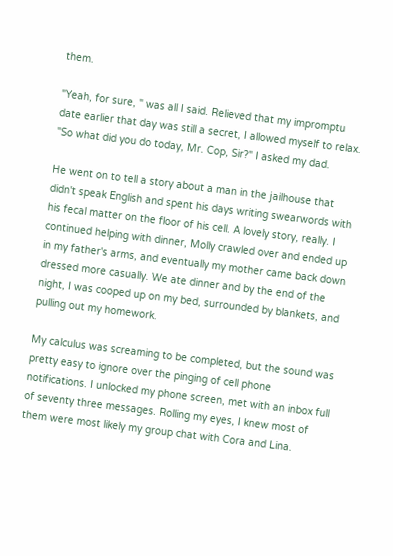them.

"Yeah, for sure, " was all I said. Relieved that my impromptu date earlier that day was still a secret, I allowed myself to relax. "So what did you do today, Mr. Cop, Sir?" I asked my dad.

He went on to tell a story about a man in the jailhouse that didn't speak English and spent his days writing swearwords with his fecal matter on the floor of his cell. A lovely story, really. I continued helping with dinner, Molly crawled over and ended up in my father's arms, and eventually my mother came back down dressed more casually. We ate dinner and by the end of the night, I was cooped up on my bed, surrounded by blankets, and pulling out my homework.

My calculus was screaming to be completed, but the sound was pretty easy to ignore over the pinging of cell phone notifications. I unlocked my phone screen, met with an inbox full of seventy three messages. Rolling my eyes, I knew most of them were most likely my group chat with Cora and Lina.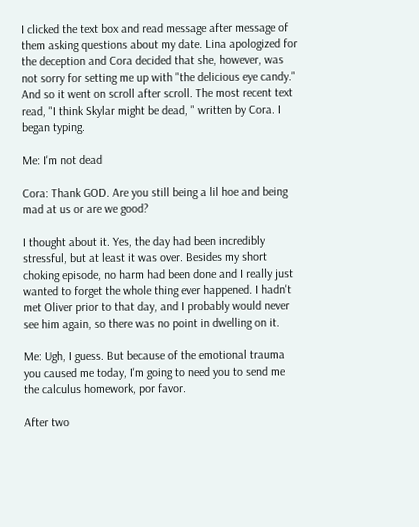I clicked the text box and read message after message of them asking questions about my date. Lina apologized for the deception and Cora decided that she, however, was not sorry for setting me up with "the delicious eye candy." And so it went on scroll after scroll. The most recent text read, "I think Skylar might be dead, " written by Cora. I began typing.

Me: I'm not dead

Cora: Thank GOD. Are you still being a lil hoe and being mad at us or are we good?

I thought about it. Yes, the day had been incredibly stressful, but at least it was over. Besides my short choking episode, no harm had been done and I really just wanted to forget the whole thing ever happened. I hadn't met Oliver prior to that day, and I probably would never see him again, so there was no point in dwelling on it.

Me: Ugh, I guess. But because of the emotional trauma you caused me today, I'm going to need you to send me the calculus homework, por favor.

After two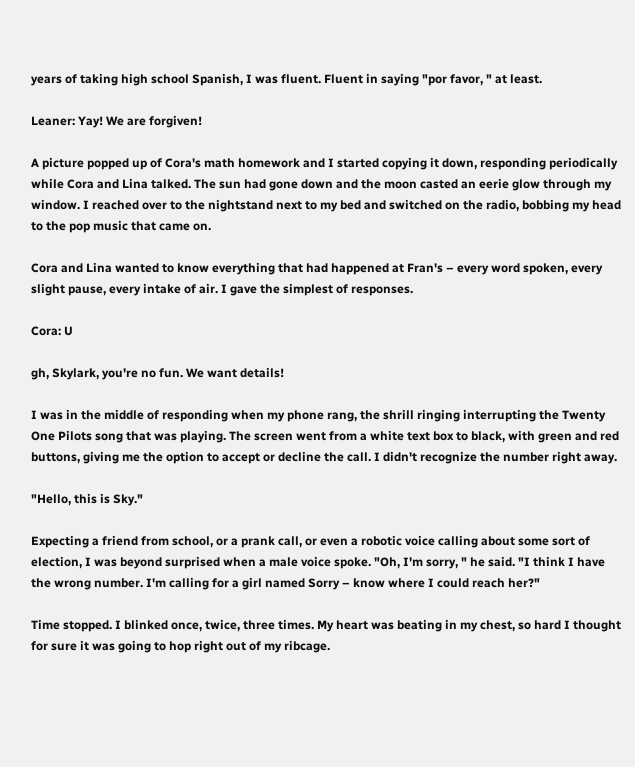years of taking high school Spanish, I was fluent. Fluent in saying "por favor, " at least.

Leaner: Yay! We are forgiven!

A picture popped up of Cora's math homework and I started copying it down, responding periodically while Cora and Lina talked. The sun had gone down and the moon casted an eerie glow through my window. I reached over to the nightstand next to my bed and switched on the radio, bobbing my head to the pop music that came on.

Cora and Lina wanted to know everything that had happened at Fran's – every word spoken, every slight pause, every intake of air. I gave the simplest of responses.

Cora: U

gh, Skylark, you're no fun. We want details!

I was in the middle of responding when my phone rang, the shrill ringing interrupting the Twenty One Pilots song that was playing. The screen went from a white text box to black, with green and red buttons, giving me the option to accept or decline the call. I didn't recognize the number right away.

"Hello, this is Sky."

Expecting a friend from school, or a prank call, or even a robotic voice calling about some sort of election, I was beyond surprised when a male voice spoke. "Oh, I'm sorry, " he said. "I think I have the wrong number. I'm calling for a girl named Sorry – know where I could reach her?"

Time stopped. I blinked once, twice, three times. My heart was beating in my chest, so hard I thought for sure it was going to hop right out of my ribcage.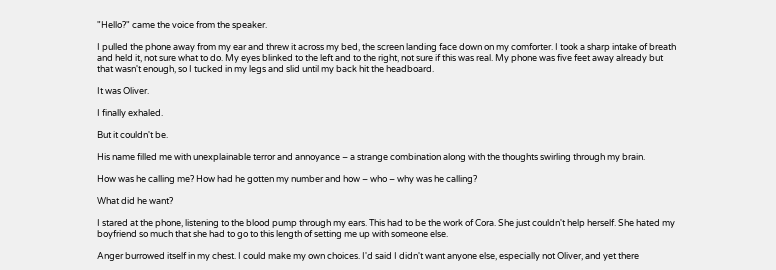"Hello?" came the voice from the speaker.

I pulled the phone away from my ear and threw it across my bed, the screen landing face down on my comforter. I took a sharp intake of breath and held it, not sure what to do. My eyes blinked to the left and to the right, not sure if this was real. My phone was five feet away already but that wasn't enough, so I tucked in my legs and slid until my back hit the headboard.

It was Oliver.

I finally exhaled.

But it couldn't be.

His name filled me with unexplainable terror and annoyance – a strange combination along with the thoughts swirling through my brain.

How was he calling me? How had he gotten my number and how – who – why was he calling?

What did he want?

I stared at the phone, listening to the blood pump through my ears. This had to be the work of Cora. She just couldn't help herself. She hated my boyfriend so much that she had to go to this length of setting me up with someone else.

Anger burrowed itself in my chest. I could make my own choices. I'd said I didn't want anyone else, especially not Oliver, and yet there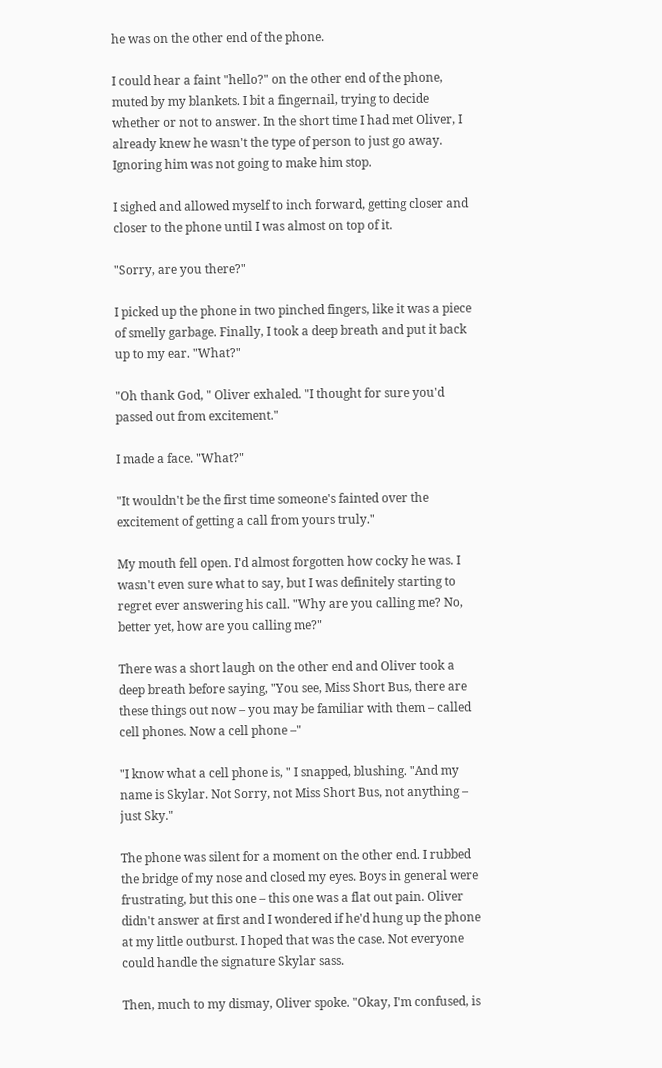he was on the other end of the phone.

I could hear a faint "hello?" on the other end of the phone, muted by my blankets. I bit a fingernail, trying to decide whether or not to answer. In the short time I had met Oliver, I already knew he wasn't the type of person to just go away. Ignoring him was not going to make him stop.

I sighed and allowed myself to inch forward, getting closer and closer to the phone until I was almost on top of it.

"Sorry, are you there?"

I picked up the phone in two pinched fingers, like it was a piece of smelly garbage. Finally, I took a deep breath and put it back up to my ear. "What?"

"Oh thank God, " Oliver exhaled. "I thought for sure you'd passed out from excitement."

I made a face. "What?"

"It wouldn't be the first time someone's fainted over the excitement of getting a call from yours truly."

My mouth fell open. I'd almost forgotten how cocky he was. I wasn't even sure what to say, but I was definitely starting to regret ever answering his call. "Why are you calling me? No, better yet, how are you calling me?"

There was a short laugh on the other end and Oliver took a deep breath before saying, "You see, Miss Short Bus, there are these things out now – you may be familiar with them – called cell phones. Now a cell phone –"

"I know what a cell phone is, " I snapped, blushing. "And my name is Skylar. Not Sorry, not Miss Short Bus, not anything – just Sky."

The phone was silent for a moment on the other end. I rubbed the bridge of my nose and closed my eyes. Boys in general were frustrating, but this one – this one was a flat out pain. Oliver didn't answer at first and I wondered if he'd hung up the phone at my little outburst. I hoped that was the case. Not everyone could handle the signature Skylar sass.

Then, much to my dismay, Oliver spoke. "Okay, I'm confused, is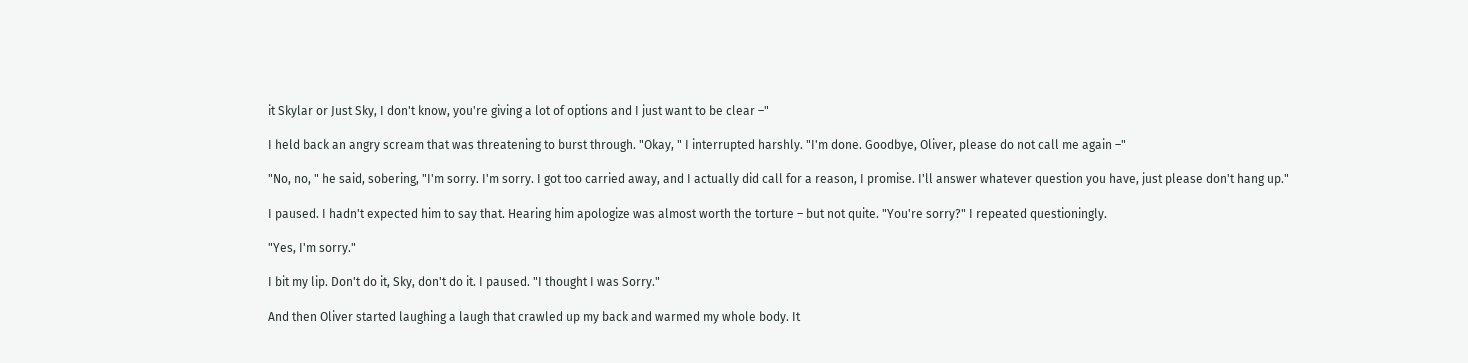it Skylar or Just Sky, I don't know, you're giving a lot of options and I just want to be clear –"

I held back an angry scream that was threatening to burst through. "Okay, " I interrupted harshly. "I'm done. Goodbye, Oliver, please do not call me again –"

"No, no, " he said, sobering, "I'm sorry. I'm sorry. I got too carried away, and I actually did call for a reason, I promise. I'll answer whatever question you have, just please don't hang up."

I paused. I hadn't expected him to say that. Hearing him apologize was almost worth the torture – but not quite. "You're sorry?" I repeated questioningly.

"Yes, I'm sorry."

I bit my lip. Don't do it, Sky, don't do it. I paused. "I thought I was Sorry."

And then Oliver started laughing a laugh that crawled up my back and warmed my whole body. It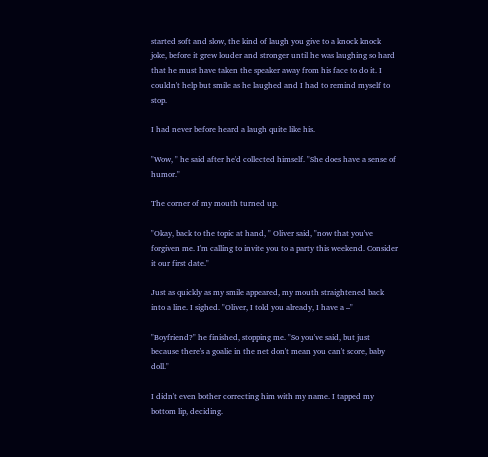started soft and slow, the kind of laugh you give to a knock knock joke, before it grew louder and stronger until he was laughing so hard that he must have taken the speaker away from his face to do it. I couldn't help but smile as he laughed and I had to remind myself to stop.

I had never before heard a laugh quite like his.

"Wow, " he said after he'd collected himself. "She does have a sense of humor."

The corner of my mouth turned up.

"Okay, back to the topic at hand, " Oliver said, "now that you've forgiven me. I'm calling to invite you to a party this weekend. Consider it our first date."

Just as quickly as my smile appeared, my mouth straightened back into a line. I sighed. "Oliver, I told you already, I have a –"

"Boyfriend?" he finished, stopping me. "So you've said, but just because there's a goalie in the net don't mean you can't score, baby doll."

I didn't even bother correcting him with my name. I tapped my bottom lip, deciding.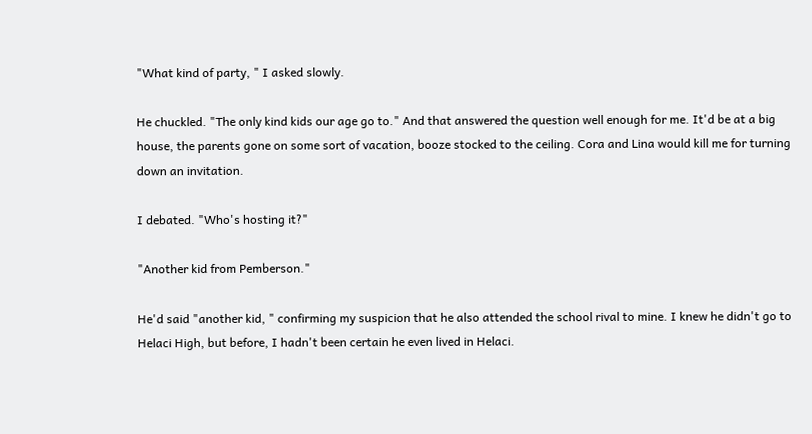"What kind of party, " I asked slowly.

He chuckled. "The only kind kids our age go to." And that answered the question well enough for me. It'd be at a big house, the parents gone on some sort of vacation, booze stocked to the ceiling. Cora and Lina would kill me for turning down an invitation.

I debated. "Who's hosting it?"

"Another kid from Pemberson."

He'd said "another kid, " confirming my suspicion that he also attended the school rival to mine. I knew he didn't go to Helaci High, but before, I hadn't been certain he even lived in Helaci.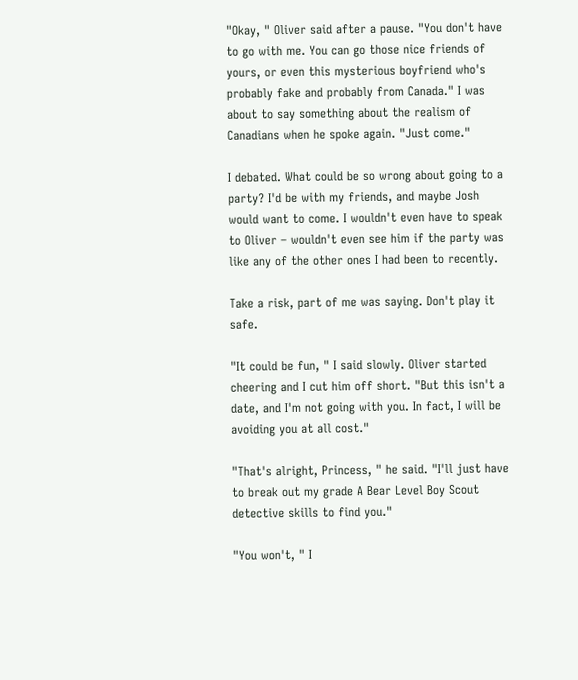"Okay, " Oliver said after a pause. "You don't have to go with me. You can go those nice friends of yours, or even this mysterious boyfriend who's probably fake and probably from Canada." I was about to say something about the realism of Canadians when he spoke again. "Just come."

I debated. What could be so wrong about going to a party? I'd be with my friends, and maybe Josh would want to come. I wouldn't even have to speak to Oliver – wouldn't even see him if the party was like any of the other ones I had been to recently.

Take a risk, part of me was saying. Don't play it safe.

"It could be fun, " I said slowly. Oliver started cheering and I cut him off short. "But this isn't a date, and I'm not going with you. In fact, I will be avoiding you at all cost."

"That's alright, Princess, " he said. "I'll just have to break out my grade A Bear Level Boy Scout detective skills to find you."

"You won't, " I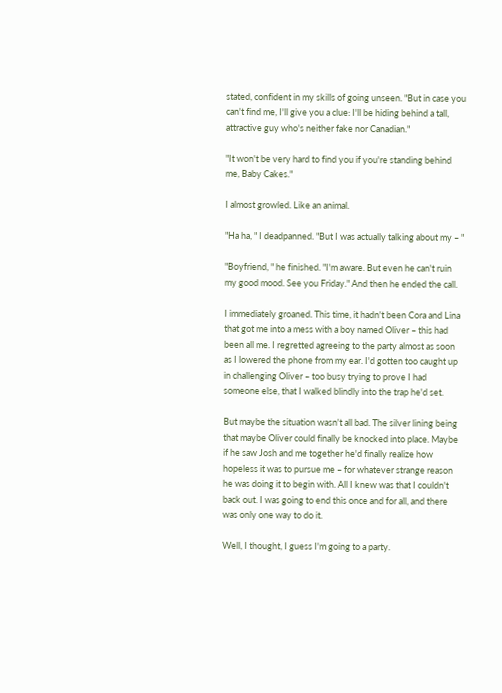stated, confident in my skills of going unseen. "But in case you can't find me, I'll give you a clue: I'll be hiding behind a tall, attractive guy who's neither fake nor Canadian."

"It won't be very hard to find you if you're standing behind me, Baby Cakes."

I almost growled. Like an animal.

"Ha ha, " I deadpanned. "But I was actually talking about my – "

"Boyfriend, " he finished. "I'm aware. But even he can't ruin my good mood. See you Friday." And then he ended the call.

I immediately groaned. This time, it hadn't been Cora and Lina that got me into a mess with a boy named Oliver – this had been all me. I regretted agreeing to the party almost as soon as I lowered the phone from my ear. I'd gotten too caught up in challenging Oliver – too busy trying to prove I had someone else, that I walked blindly into the trap he'd set.

But maybe the situation wasn't all bad. The silver lining being that maybe Oliver could finally be knocked into place. Maybe if he saw Josh and me together he'd finally realize how hopeless it was to pursue me – for whatever strange reason he was doing it to begin with. All I knew was that I couldn't back out. I was going to end this once and for all, and there was only one way to do it.

Well, I thought, I guess I'm going to a party.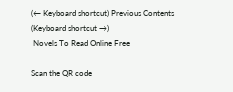(← Keyboard shortcut) Previous Contents (Keyboard shortcut →)
 Novels To Read Online Free

Scan the QR code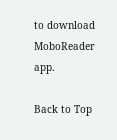to download MoboReader app.

Back to Top